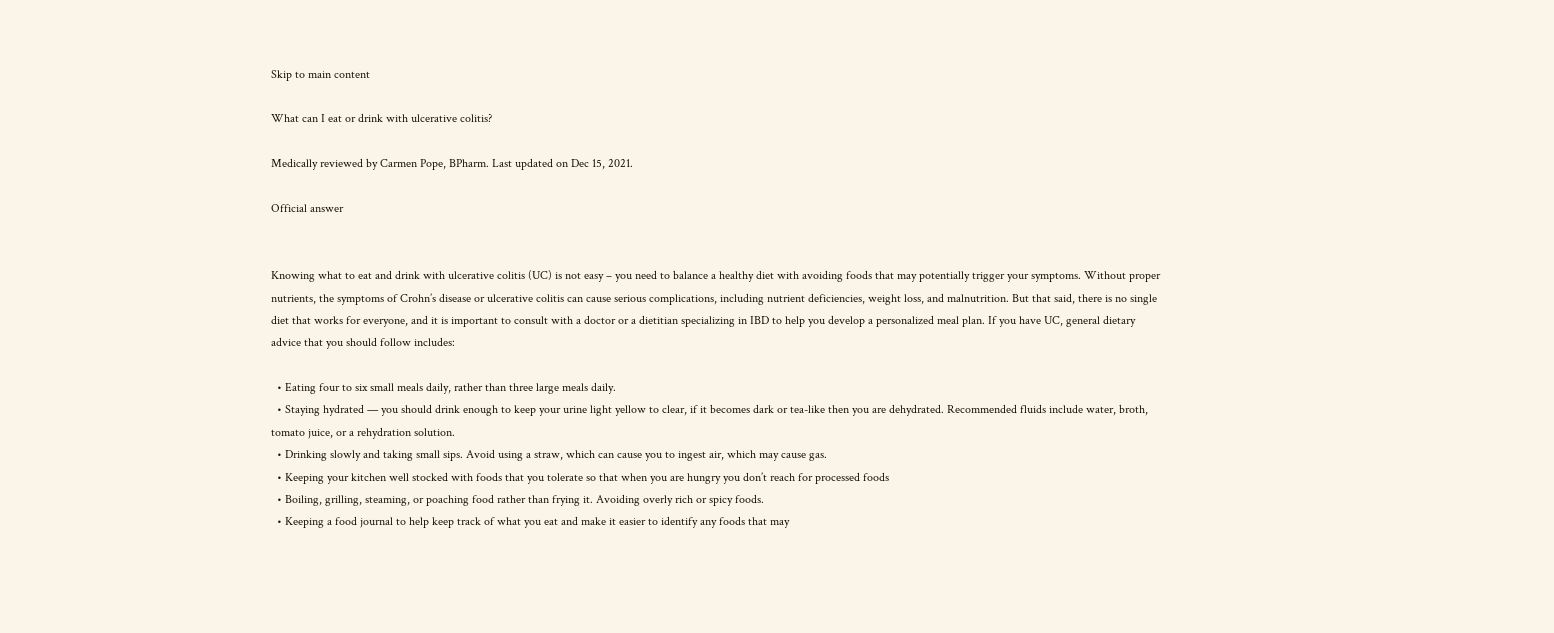Skip to main content

What can I eat or drink with ulcerative colitis?

Medically reviewed by Carmen Pope, BPharm. Last updated on Dec 15, 2021.

Official answer


Knowing what to eat and drink with ulcerative colitis (UC) is not easy – you need to balance a healthy diet with avoiding foods that may potentially trigger your symptoms. Without proper nutrients, the symptoms of Crohn’s disease or ulcerative colitis can cause serious complications, including nutrient deficiencies, weight loss, and malnutrition. But that said, there is no single diet that works for everyone, and it is important to consult with a doctor or a dietitian specializing in IBD to help you develop a personalized meal plan. If you have UC, general dietary advice that you should follow includes:

  • Eating four to six small meals daily, rather than three large meals daily.
  • Staying hydrated — you should drink enough to keep your urine light yellow to clear, if it becomes dark or tea-like then you are dehydrated. Recommended fluids include water, broth, tomato juice, or a rehydration solution.
  • Drinking slowly and taking small sips. Avoid using a straw, which can cause you to ingest air, which may cause gas.
  • Keeping your kitchen well stocked with foods that you tolerate so that when you are hungry you don’t reach for processed foods
  • Boiling, grilling, steaming, or poaching food rather than frying it. Avoiding overly rich or spicy foods.
  • Keeping a food journal to help keep track of what you eat and make it easier to identify any foods that may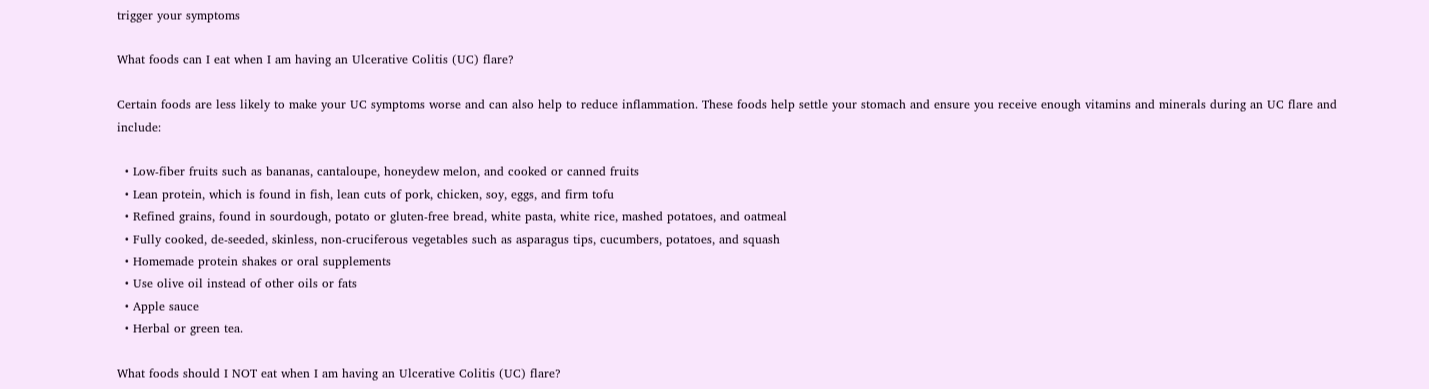trigger your symptoms

What foods can I eat when I am having an Ulcerative Colitis (UC) flare?

Certain foods are less likely to make your UC symptoms worse and can also help to reduce inflammation. These foods help settle your stomach and ensure you receive enough vitamins and minerals during an UC flare and include:

  • Low-fiber fruits such as bananas, cantaloupe, honeydew melon, and cooked or canned fruits
  • Lean protein, which is found in fish, lean cuts of pork, chicken, soy, eggs, and firm tofu
  • Refined grains, found in sourdough, potato or gluten-free bread, white pasta, white rice, mashed potatoes, and oatmeal
  • Fully cooked, de-seeded, skinless, non-cruciferous vegetables such as asparagus tips, cucumbers, potatoes, and squash
  • Homemade protein shakes or oral supplements
  • Use olive oil instead of other oils or fats
  • Apple sauce
  • Herbal or green tea.

What foods should I NOT eat when I am having an Ulcerative Colitis (UC) flare?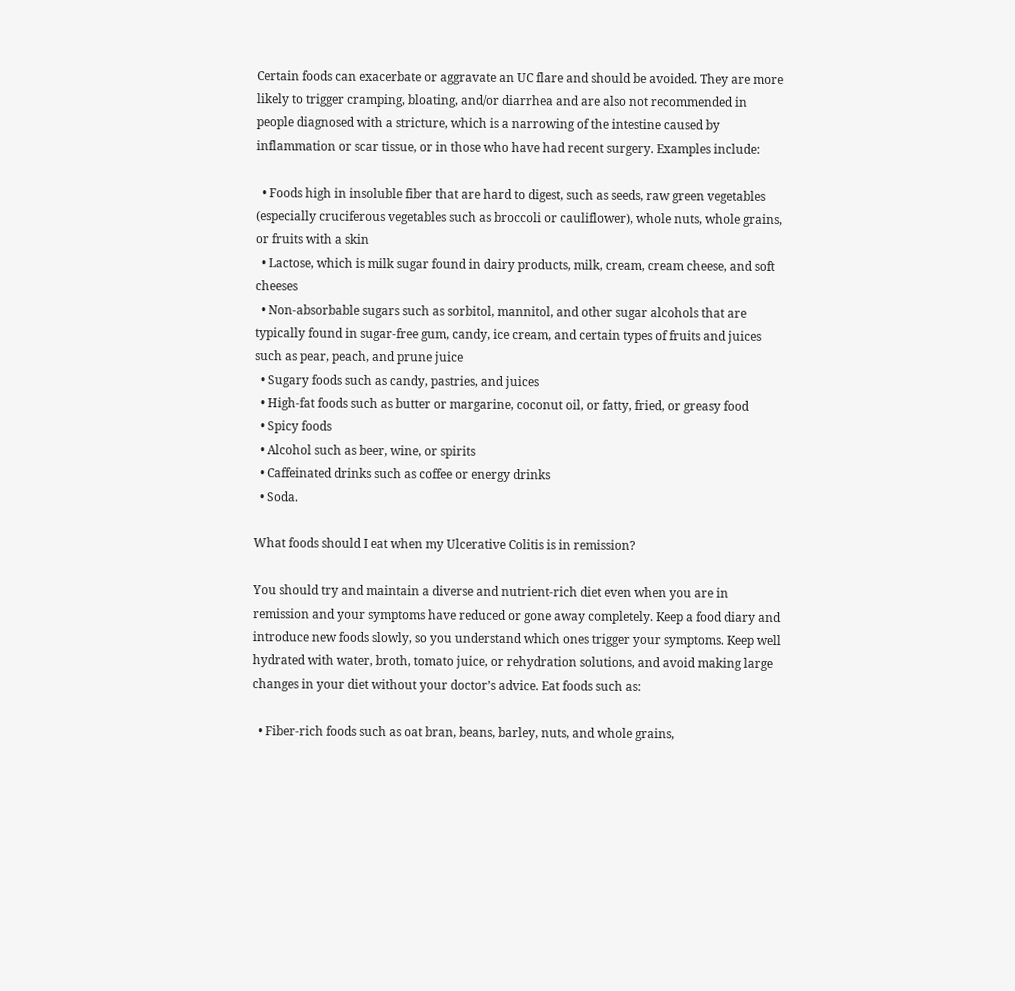Certain foods can exacerbate or aggravate an UC flare and should be avoided. They are more likely to trigger cramping, bloating, and/or diarrhea and are also not recommended in people diagnosed with a stricture, which is a narrowing of the intestine caused by inflammation or scar tissue, or in those who have had recent surgery. Examples include:

  • Foods high in insoluble fiber that are hard to digest, such as seeds, raw green vegetables (especially cruciferous vegetables such as broccoli or cauliflower), whole nuts, whole grains, or fruits with a skin
  • Lactose, which is milk sugar found in dairy products, milk, cream, cream cheese, and soft cheeses
  • Non-absorbable sugars such as sorbitol, mannitol, and other sugar alcohols that are typically found in sugar-free gum, candy, ice cream, and certain types of fruits and juices such as pear, peach, and prune juice
  • Sugary foods such as candy, pastries, and juices
  • High-fat foods such as butter or margarine, coconut oil, or fatty, fried, or greasy food
  • Spicy foods
  • Alcohol such as beer, wine, or spirits
  • Caffeinated drinks such as coffee or energy drinks
  • Soda.

What foods should I eat when my Ulcerative Colitis is in remission?

You should try and maintain a diverse and nutrient-rich diet even when you are in remission and your symptoms have reduced or gone away completely. Keep a food diary and introduce new foods slowly, so you understand which ones trigger your symptoms. Keep well hydrated with water, broth, tomato juice, or rehydration solutions, and avoid making large changes in your diet without your doctor’s advice. Eat foods such as:

  • Fiber-rich foods such as oat bran, beans, barley, nuts, and whole grains,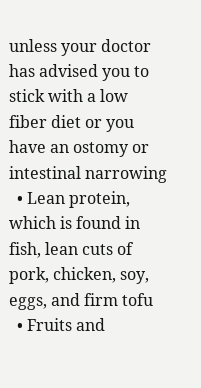unless your doctor has advised you to stick with a low fiber diet or you have an ostomy or intestinal narrowing
  • Lean protein, which is found in fish, lean cuts of pork, chicken, soy, eggs, and firm tofu
  • Fruits and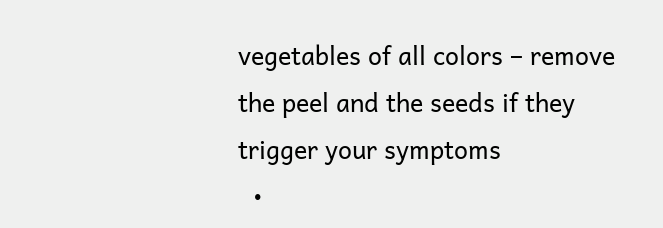vegetables of all colors – remove the peel and the seeds if they trigger your symptoms
  •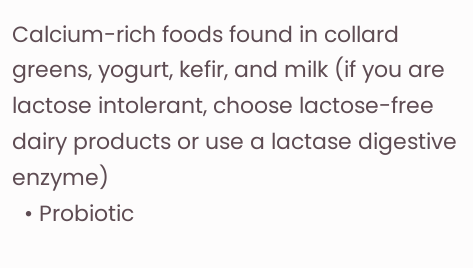Calcium-rich foods found in collard greens, yogurt, kefir, and milk (if you are lactose intolerant, choose lactose-free dairy products or use a lactase digestive enzyme)
  • Probiotic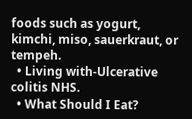foods such as yogurt, kimchi, miso, sauerkraut, or tempeh.
  • Living with-Ulcerative colitis NHS.
  • What Should I Eat?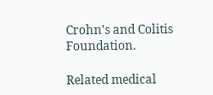Crohn's and Colitis Foundation.

Related medical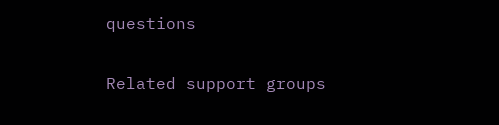questions

Related support groups